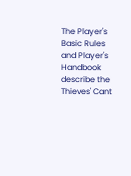The Player's Basic Rules and Player's Handbook describe the Thieves' Cant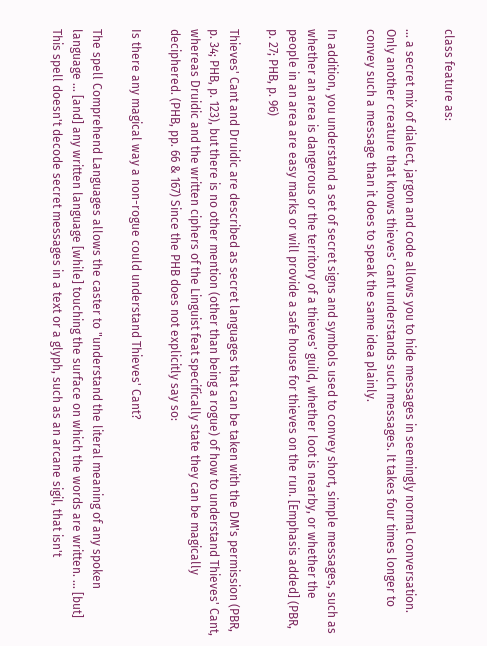class feature as:

... a secret mix of dialect, jargon and code allows you to hide messages in seemingly normal conversation. Only another creature that knows thieves' cant understands such messages. It takes four times longer to convey such a message than it does to speak the same idea plainly.

In addition, you understand a set of secret signs and symbols used to convey short, simple messages, such as whether an area is dangerous or the territory of a thieves' guild, whether loot is nearby, or whether the people in an area are easy marks or will provide a safe house for thieves on the run. [Emphasis added] (PBR, p. 27; PHB, p. 96)

Thieves' Cant and Druidic are described as secret languages that can be taken with the DM's permission (PBR, p. 34; PHB, p. 123), but there is no other mention (other than being a rogue) of how to understand Thieves' Cant, whereas Druidic and the written ciphers of the Linguist feat specifically state they can be magically deciphered. (PHB, pp. 66 & 167) Since the PHB does not explicitly say so:

Is there any magical way a non-rogue could understand Thieves' Cant?

The spell Comprehend Languages allows the caster to "understand the literal meaning of any spoken language ... [and] any written language [while] touching the surface on which the words are written. ... [but] This spell doesn't decode secret messages in a text or a glyph, such as an arcane sigil, that isn't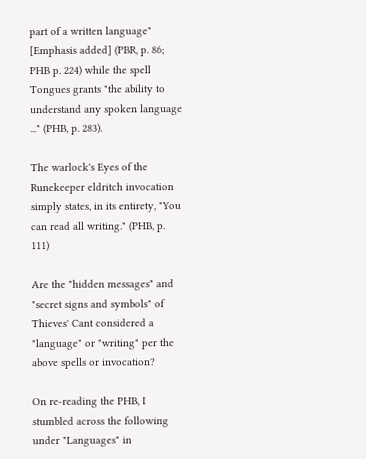part of a written language" [Emphasis added] (PBR, p. 86; PHB p. 224) while the spell Tongues grants "the ability to understand any spoken language ..." (PHB, p. 283).

The warlock's Eyes of the Runekeeper eldritch invocation simply states, in its entirety, "You can read all writing." (PHB, p. 111)

Are the "hidden messages" and "secret signs and symbols" of Thieves' Cant considered a "language" or "writing" per the above spells or invocation?

On re-reading the PHB, I stumbled across the following under "Languages" in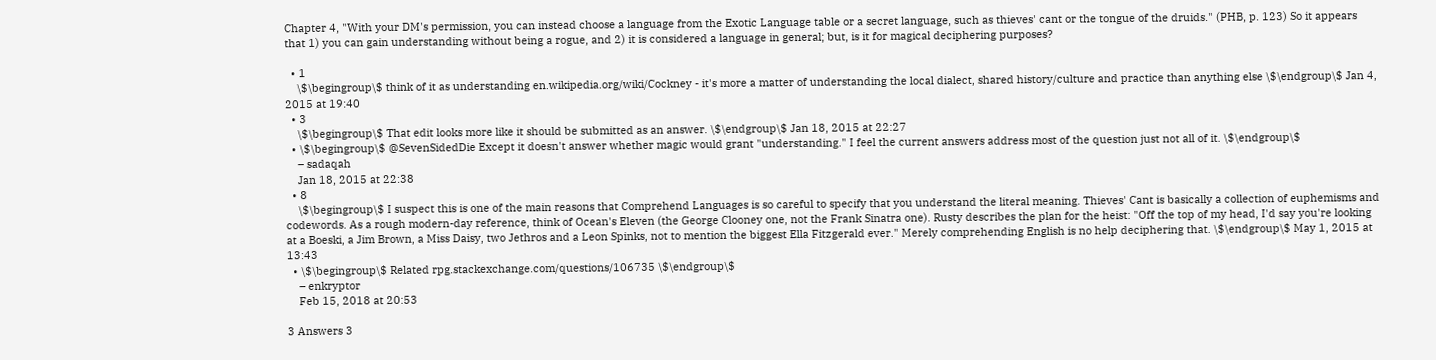Chapter 4, "With your DM's permission, you can instead choose a language from the Exotic Language table or a secret language, such as thieves' cant or the tongue of the druids." (PHB, p. 123) So it appears that 1) you can gain understanding without being a rogue, and 2) it is considered a language in general; but, is it for magical deciphering purposes?

  • 1
    \$\begingroup\$ think of it as understanding en.wikipedia.org/wiki/Cockney - it's more a matter of understanding the local dialect, shared history/culture and practice than anything else \$\endgroup\$ Jan 4, 2015 at 19:40
  • 3
    \$\begingroup\$ That edit looks more like it should be submitted as an answer. \$\endgroup\$ Jan 18, 2015 at 22:27
  • \$\begingroup\$ @SevenSidedDie Except it doesn't answer whether magic would grant "understanding." I feel the current answers address most of the question just not all of it. \$\endgroup\$
    – sadaqah
    Jan 18, 2015 at 22:38
  • 8
    \$\begingroup\$ I suspect this is one of the main reasons that Comprehend Languages is so careful to specify that you understand the literal meaning. Thieves' Cant is basically a collection of euphemisms and codewords. As a rough modern-day reference, think of Ocean's Eleven (the George Clooney one, not the Frank Sinatra one). Rusty describes the plan for the heist: "Off the top of my head, I'd say you're looking at a Boeski, a Jim Brown, a Miss Daisy, two Jethros and a Leon Spinks, not to mention the biggest Ella Fitzgerald ever." Merely comprehending English is no help deciphering that. \$\endgroup\$ May 1, 2015 at 13:43
  • \$\begingroup\$ Related rpg.stackexchange.com/questions/106735 \$\endgroup\$
    – enkryptor
    Feb 15, 2018 at 20:53

3 Answers 3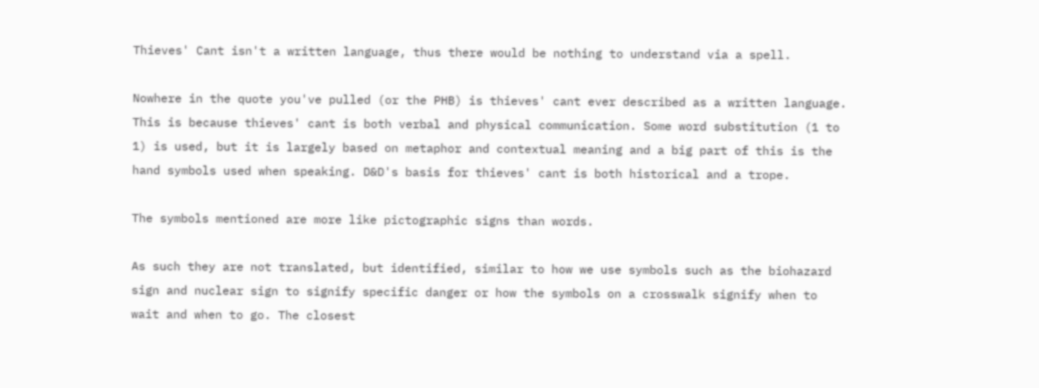Thieves' Cant isn't a written language, thus there would be nothing to understand via a spell.

Nowhere in the quote you've pulled (or the PHB) is thieves' cant ever described as a written language. This is because thieves' cant is both verbal and physical communication. Some word substitution (1 to 1) is used, but it is largely based on metaphor and contextual meaning and a big part of this is the hand symbols used when speaking. D&D's basis for thieves' cant is both historical and a trope.

The symbols mentioned are more like pictographic signs than words.

As such they are not translated, but identified, similar to how we use symbols such as the biohazard sign and nuclear sign to signify specific danger or how the symbols on a crosswalk signify when to wait and when to go. The closest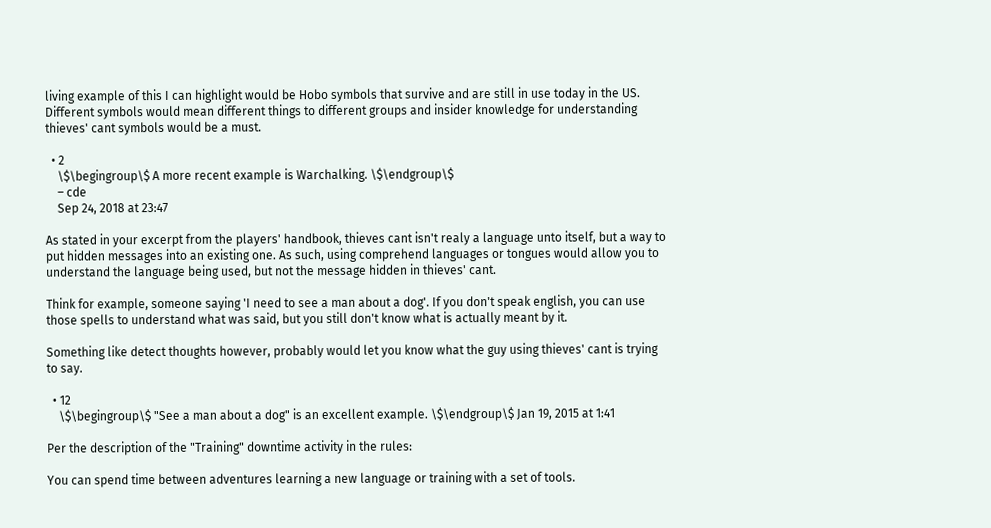living example of this I can highlight would be Hobo symbols that survive and are still in use today in the US. Different symbols would mean different things to different groups and insider knowledge for understanding thieves' cant symbols would be a must.

  • 2
    \$\begingroup\$ A more recent example is Warchalking. \$\endgroup\$
    – cde
    Sep 24, 2018 at 23:47

As stated in your excerpt from the players' handbook, thieves cant isn't realy a language unto itself, but a way to put hidden messages into an existing one. As such, using comprehend languages or tongues would allow you to understand the language being used, but not the message hidden in thieves' cant.

Think for example, someone saying 'I need to see a man about a dog'. If you don't speak english, you can use those spells to understand what was said, but you still don't know what is actually meant by it.

Something like detect thoughts however, probably would let you know what the guy using thieves' cant is trying to say.

  • 12
    \$\begingroup\$ "See a man about a dog" is an excellent example. \$\endgroup\$ Jan 19, 2015 at 1:41

Per the description of the "Training" downtime activity in the rules:

You can spend time between adventures learning a new language or training with a set of tools.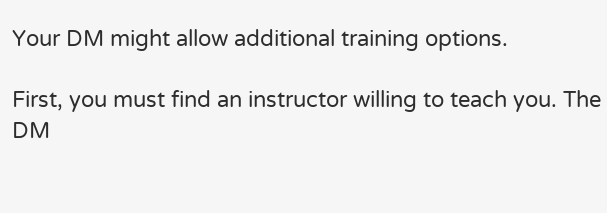Your DM might allow additional training options.

First, you must find an instructor willing to teach you. The DM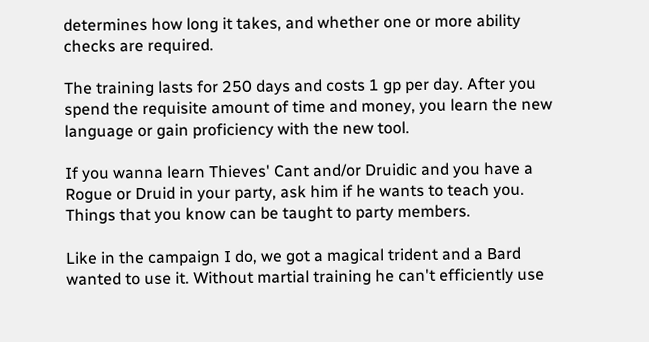determines how long it takes, and whether one or more ability checks are required.

The training lasts for 250 days and costs 1 gp per day. After you spend the requisite amount of time and money, you learn the new language or gain proficiency with the new tool.

If you wanna learn Thieves' Cant and/or Druidic and you have a Rogue or Druid in your party, ask him if he wants to teach you. Things that you know can be taught to party members.

Like in the campaign I do, we got a magical trident and a Bard wanted to use it. Without martial training he can't efficiently use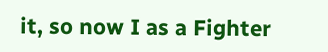it, so now I as a Fighter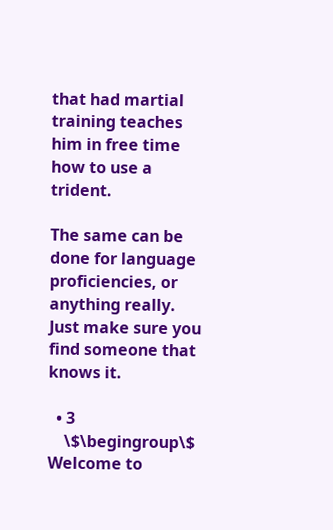that had martial training teaches him in free time how to use a trident.

The same can be done for language proficiencies, or anything really. Just make sure you find someone that knows it.

  • 3
    \$\begingroup\$ Welcome to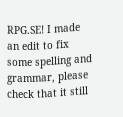RPG.SE! I made an edit to fix some spelling and grammar, please check that it still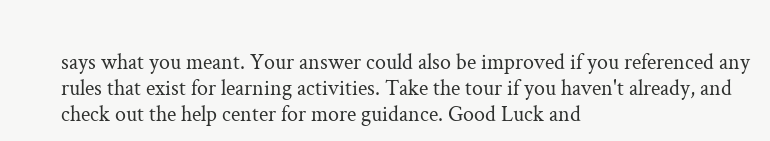says what you meant. Your answer could also be improved if you referenced any rules that exist for learning activities. Take the tour if you haven't already, and check out the help center for more guidance. Good Luck and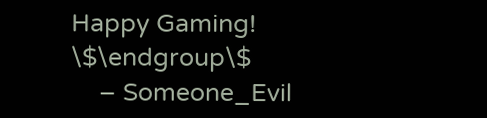Happy Gaming! \$\endgroup\$
    – Someone_Evil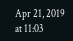Apr 21, 2019 at 11:03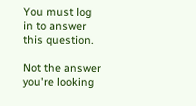You must log in to answer this question.

Not the answer you're looking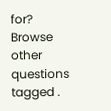for? Browse other questions tagged .